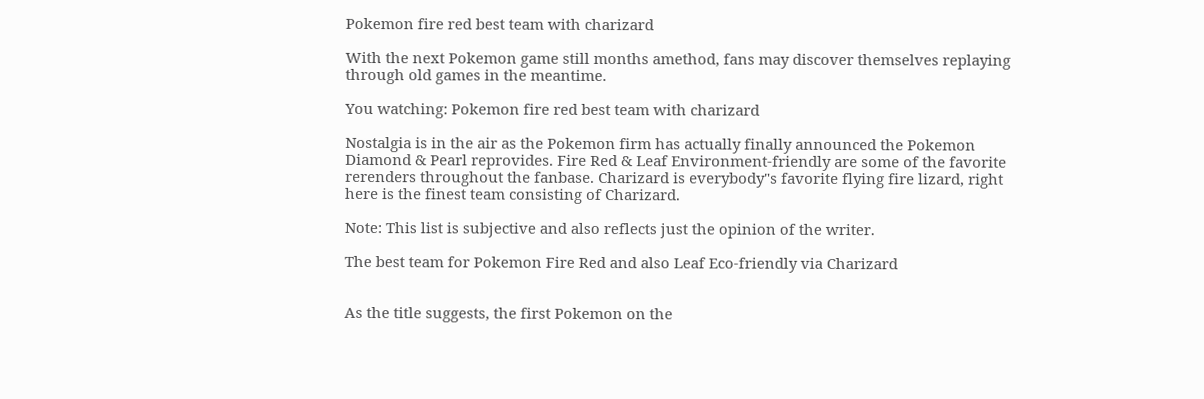Pokemon fire red best team with charizard

With the next Pokemon game still months amethod, fans may discover themselves replaying through old games in the meantime.

You watching: Pokemon fire red best team with charizard

Nostalgia is in the air as the Pokemon firm has actually finally announced the Pokemon Diamond & Pearl reprovides. Fire Red & Leaf Environment-friendly are some of the favorite rerenders throughout the fanbase. Charizard is everybody"s favorite flying fire lizard, right here is the finest team consisting of Charizard.

Note: This list is subjective and also reflects just the opinion of the writer.

The best team for Pokemon Fire Red and also Leaf Eco-friendly via Charizard


As the title suggests, the first Pokemon on the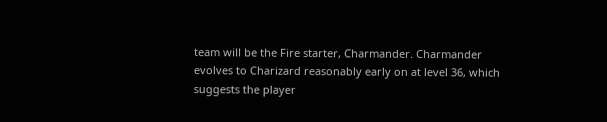team will be the Fire starter, Charmander. Charmander evolves to Charizard reasonably early on at level 36, which suggests the player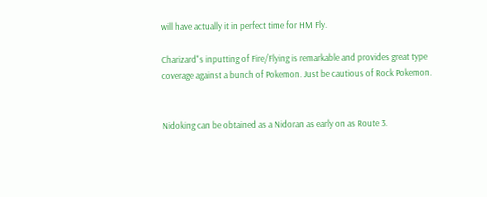will have actually it in perfect time for HM Fly.

Charizard"s inputting of Fire/Flying is remarkable and provides great type coverage against a bunch of Pokemon. Just be cautious of Rock Pokemon.


Nidoking can be obtained as a Nidoran as early on as Route 3.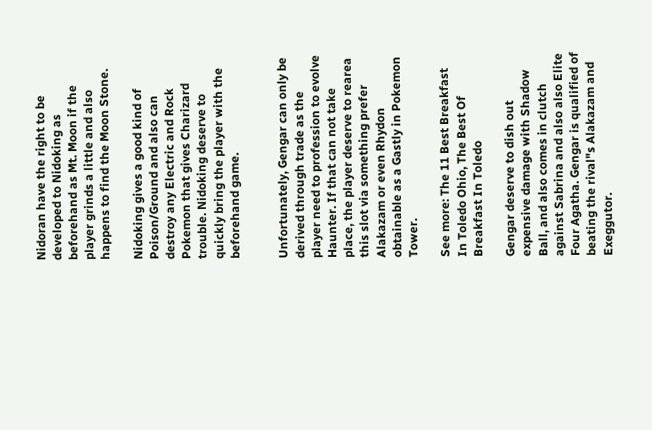Nidoran have the right to be developed to Nidoking as beforehand as Mt. Moon if the player grinds a little and also happens to find the Moon Stone.

Nidoking gives a good kind of Poison/Ground and also can destroy any Electric and Rock Pokemon that gives Charizard trouble. Nidoking deserve to quickly bring the player with the beforehand game.


Unfortunately, Gengar can only be derived through trade as the player need to profession to evolve Haunter. If that can not take place, the player deserve to rearea this slot via something prefer Alakazam or even Rhydon obtainable as a Gastly in Pokemon Tower.

See more: The 11 Best Breakfast In Toledo Ohio, The Best Of Breakfast In Toledo

Gengar deserve to dish out expensive damage with Shadow Ball, and also comes in clutch against Sabrina and also also Elite Four Agatha. Gengar is qualified of beating the rival"s Alakazam and Exeggutor.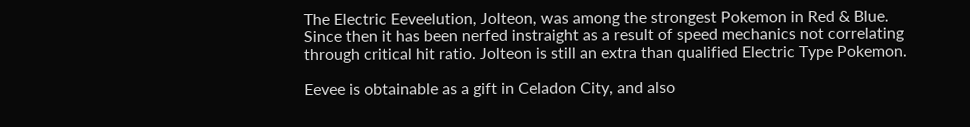The Electric Eeveelution, Jolteon, was among the strongest Pokemon in Red & Blue. Since then it has been nerfed instraight as a result of speed mechanics not correlating through critical hit ratio. Jolteon is still an extra than qualified Electric Type Pokemon.

Eevee is obtainable as a gift in Celadon City, and also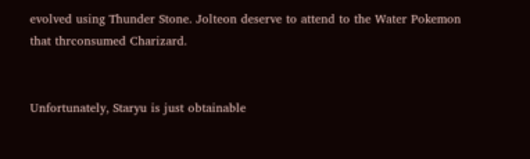evolved using Thunder Stone. Jolteon deserve to attend to the Water Pokemon that thrconsumed Charizard.


Unfortunately, Staryu is just obtainable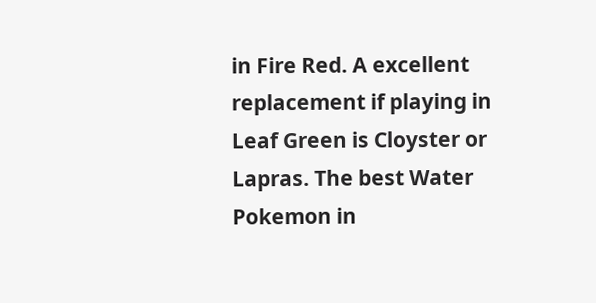in Fire Red. A excellent replacement if playing in Leaf Green is Cloyster or Lapras. The best Water Pokemon in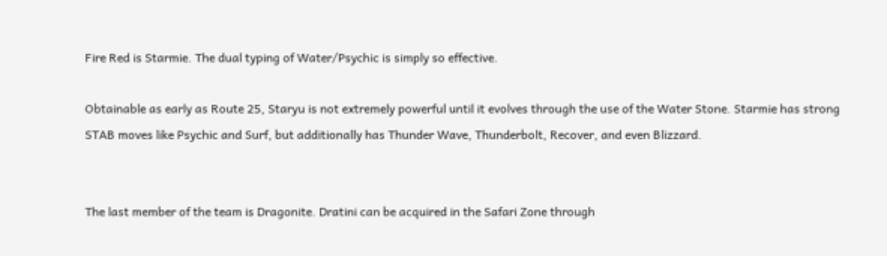Fire Red is Starmie. The dual typing of Water/Psychic is simply so effective.

Obtainable as early as Route 25, Staryu is not extremely powerful until it evolves through the use of the Water Stone. Starmie has strong STAB moves like Psychic and Surf, but additionally has Thunder Wave, Thunderbolt, Recover, and even Blizzard.


The last member of the team is Dragonite. Dratini can be acquired in the Safari Zone through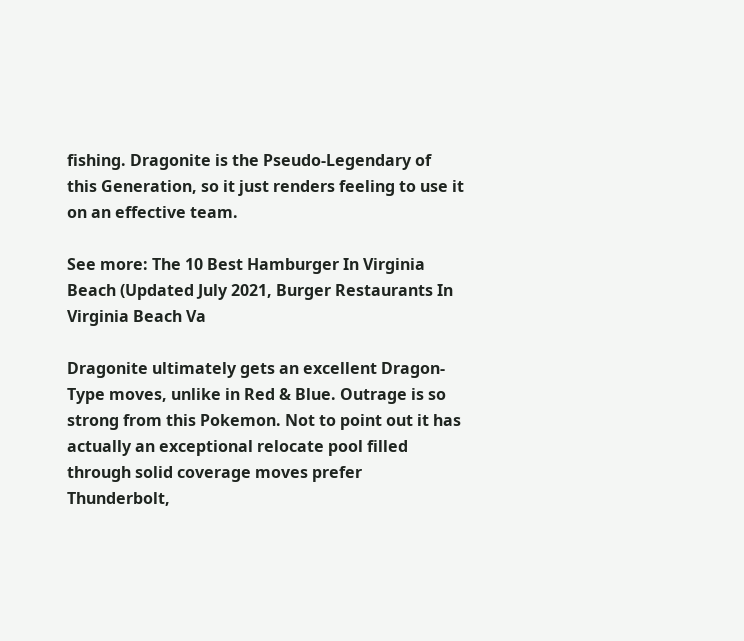fishing. Dragonite is the Pseudo-Legendary of this Generation, so it just renders feeling to use it on an effective team.

See more: The 10 Best Hamburger In Virginia Beach (Updated July 2021, Burger Restaurants In Virginia Beach Va

Dragonite ultimately gets an excellent Dragon-Type moves, unlike in Red & Blue. Outrage is so strong from this Pokemon. Not to point out it has actually an exceptional relocate pool filled through solid coverage moves prefer Thunderbolt,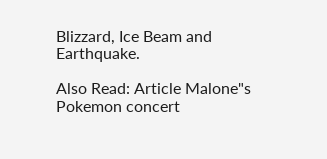Blizzard, Ice Beam and Earthquake.

Also Read: Article Malone"s Pokemon concert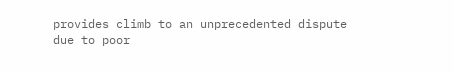provides climb to an unprecedented dispute due to poor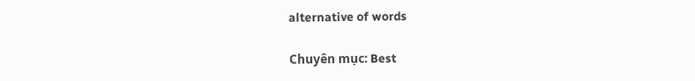alternative of words

Chuyên mục: Best